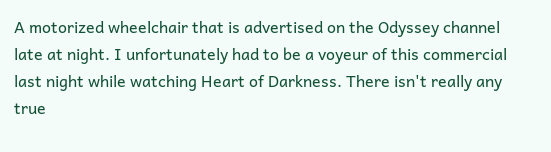A motorized wheelchair that is advertised on the Odyssey channel late at night. I unfortunately had to be a voyeur of this commercial last night while watching Heart of Darkness. There isn't really any true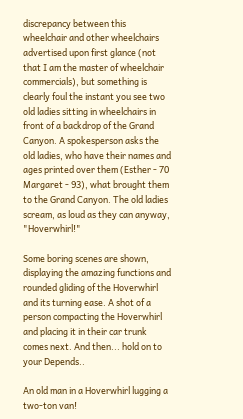discrepancy between this wheelchair and other wheelchairs advertised upon first glance (not that I am the master of wheelchair commercials), but something is clearly foul the instant you see two old ladies sitting in wheelchairs in front of a backdrop of the Grand Canyon. A spokesperson asks the old ladies, who have their names and ages printed over them (Esther - 70 Margaret - 93), what brought them to the Grand Canyon. The old ladies scream, as loud as they can anyway, "Hoverwhirl!"

Some boring scenes are shown, displaying the amazing functions and rounded gliding of the Hoverwhirl and its turning ease. A shot of a person compacting the Hoverwhirl and placing it in their car trunk comes next. And then... hold on to your Depends..

An old man in a Hoverwhirl lugging a two-ton van!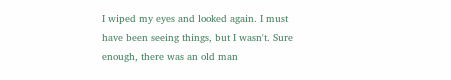I wiped my eyes and looked again. I must have been seeing things, but I wasn't. Sure enough, there was an old man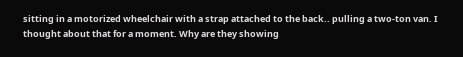sitting in a motorized wheelchair with a strap attached to the back.. pulling a two-ton van. I thought about that for a moment. Why are they showing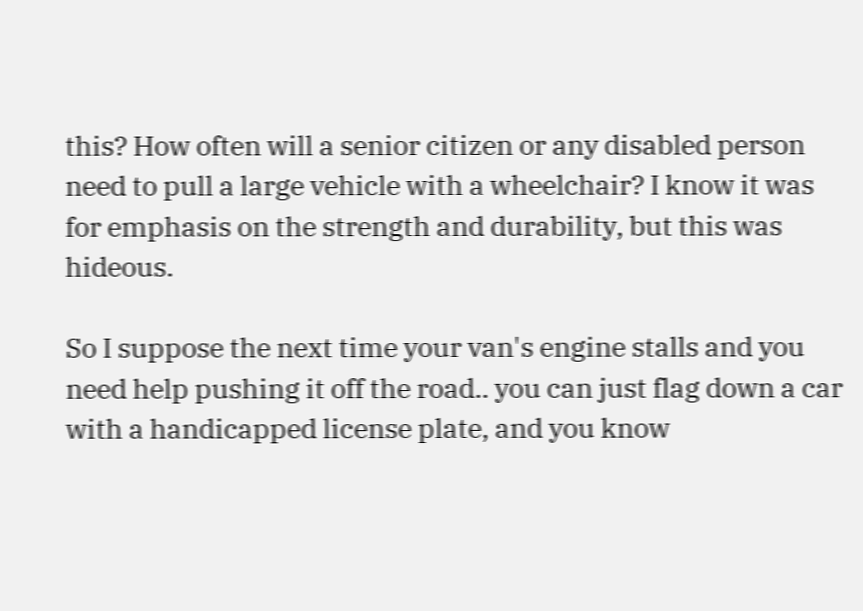this? How often will a senior citizen or any disabled person need to pull a large vehicle with a wheelchair? I know it was for emphasis on the strength and durability, but this was hideous.

So I suppose the next time your van's engine stalls and you need help pushing it off the road.. you can just flag down a car with a handicapped license plate, and you know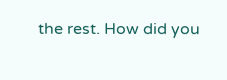the rest. How did you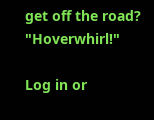get off the road? "Hoverwhirl!"

Log in or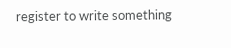register to write something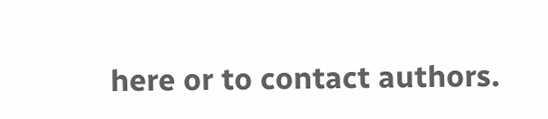here or to contact authors.